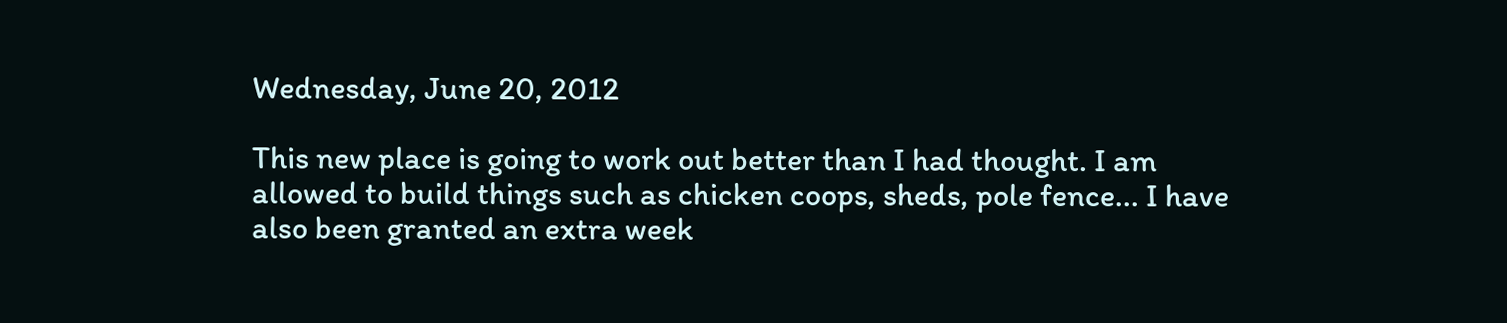Wednesday, June 20, 2012

This new place is going to work out better than I had thought. I am allowed to build things such as chicken coops, sheds, pole fence... I have also been granted an extra week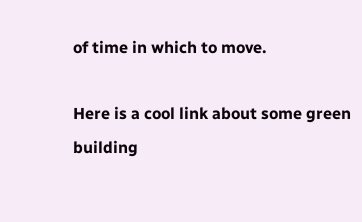of time in which to move.

Here is a cool link about some green building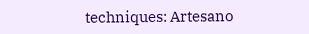techniques: Artesano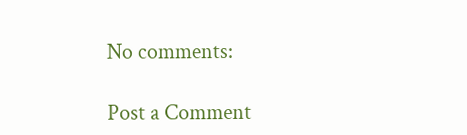No comments:

Post a Comment